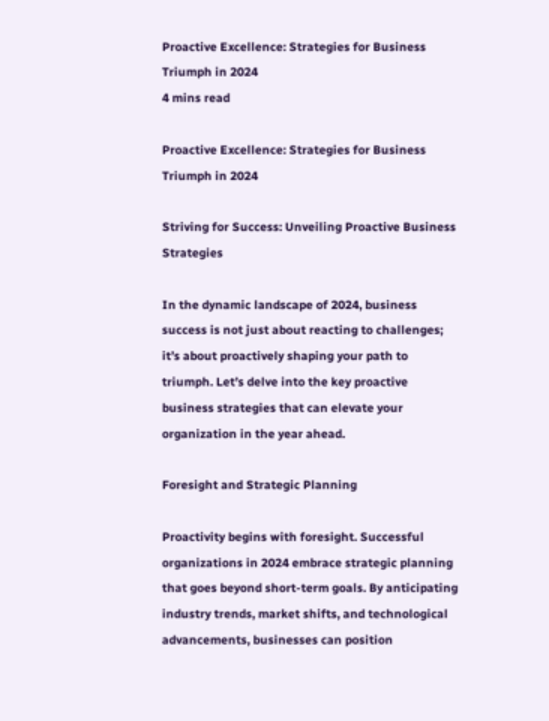Proactive Excellence: Strategies for Business Triumph in 2024
4 mins read

Proactive Excellence: Strategies for Business Triumph in 2024

Striving for Success: Unveiling Proactive Business Strategies

In the dynamic landscape of 2024, business success is not just about reacting to challenges; it’s about proactively shaping your path to triumph. Let’s delve into the key proactive business strategies that can elevate your organization in the year ahead.

Foresight and Strategic Planning

Proactivity begins with foresight. Successful organizations in 2024 embrace strategic planning that goes beyond short-term goals. By anticipating industry trends, market shifts, and technological advancements, businesses can position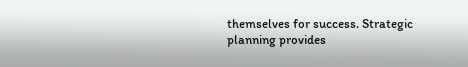themselves for success. Strategic planning provides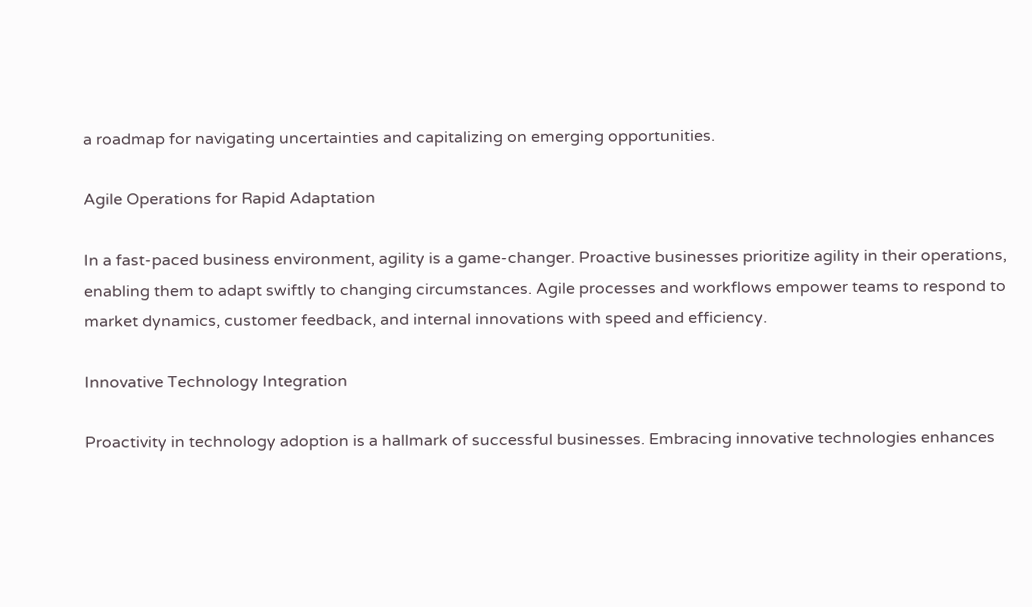a roadmap for navigating uncertainties and capitalizing on emerging opportunities.

Agile Operations for Rapid Adaptation

In a fast-paced business environment, agility is a game-changer. Proactive businesses prioritize agility in their operations, enabling them to adapt swiftly to changing circumstances. Agile processes and workflows empower teams to respond to market dynamics, customer feedback, and internal innovations with speed and efficiency.

Innovative Technology Integration

Proactivity in technology adoption is a hallmark of successful businesses. Embracing innovative technologies enhances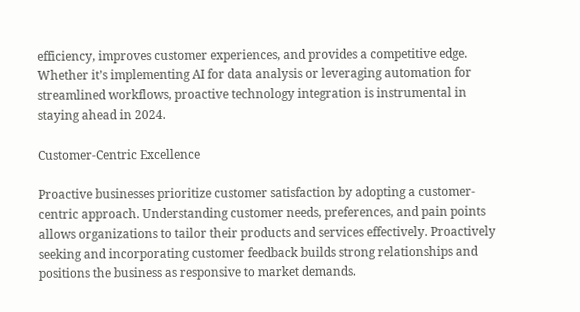efficiency, improves customer experiences, and provides a competitive edge. Whether it’s implementing AI for data analysis or leveraging automation for streamlined workflows, proactive technology integration is instrumental in staying ahead in 2024.

Customer-Centric Excellence

Proactive businesses prioritize customer satisfaction by adopting a customer-centric approach. Understanding customer needs, preferences, and pain points allows organizations to tailor their products and services effectively. Proactively seeking and incorporating customer feedback builds strong relationships and positions the business as responsive to market demands.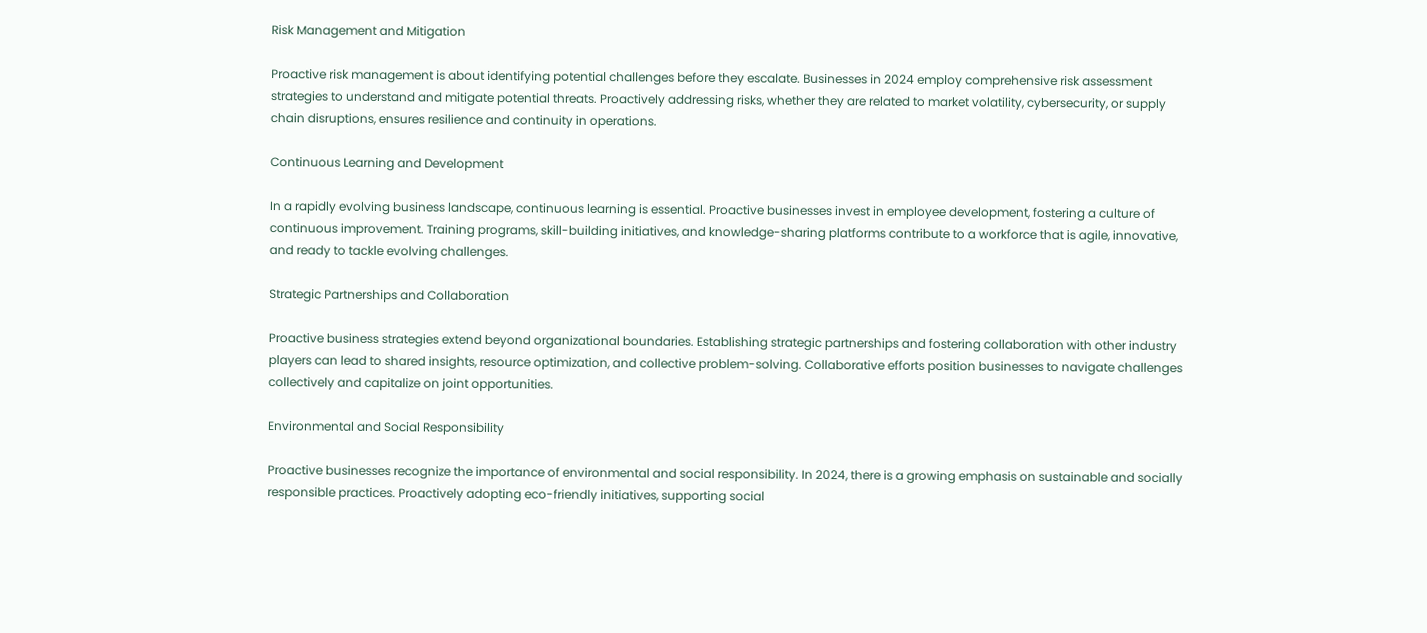Risk Management and Mitigation

Proactive risk management is about identifying potential challenges before they escalate. Businesses in 2024 employ comprehensive risk assessment strategies to understand and mitigate potential threats. Proactively addressing risks, whether they are related to market volatility, cybersecurity, or supply chain disruptions, ensures resilience and continuity in operations.

Continuous Learning and Development

In a rapidly evolving business landscape, continuous learning is essential. Proactive businesses invest in employee development, fostering a culture of continuous improvement. Training programs, skill-building initiatives, and knowledge-sharing platforms contribute to a workforce that is agile, innovative, and ready to tackle evolving challenges.

Strategic Partnerships and Collaboration

Proactive business strategies extend beyond organizational boundaries. Establishing strategic partnerships and fostering collaboration with other industry players can lead to shared insights, resource optimization, and collective problem-solving. Collaborative efforts position businesses to navigate challenges collectively and capitalize on joint opportunities.

Environmental and Social Responsibility

Proactive businesses recognize the importance of environmental and social responsibility. In 2024, there is a growing emphasis on sustainable and socially responsible practices. Proactively adopting eco-friendly initiatives, supporting social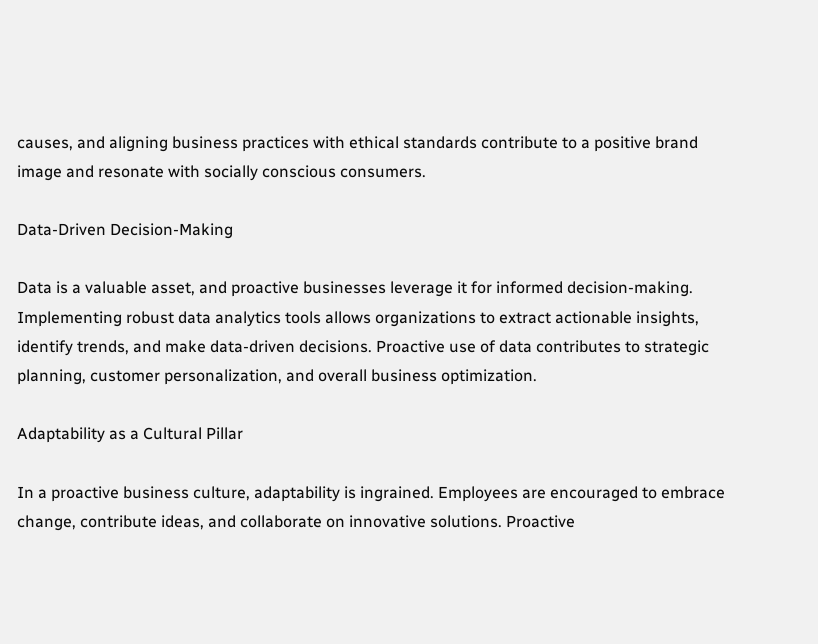causes, and aligning business practices with ethical standards contribute to a positive brand image and resonate with socially conscious consumers.

Data-Driven Decision-Making

Data is a valuable asset, and proactive businesses leverage it for informed decision-making. Implementing robust data analytics tools allows organizations to extract actionable insights, identify trends, and make data-driven decisions. Proactive use of data contributes to strategic planning, customer personalization, and overall business optimization.

Adaptability as a Cultural Pillar

In a proactive business culture, adaptability is ingrained. Employees are encouraged to embrace change, contribute ideas, and collaborate on innovative solutions. Proactive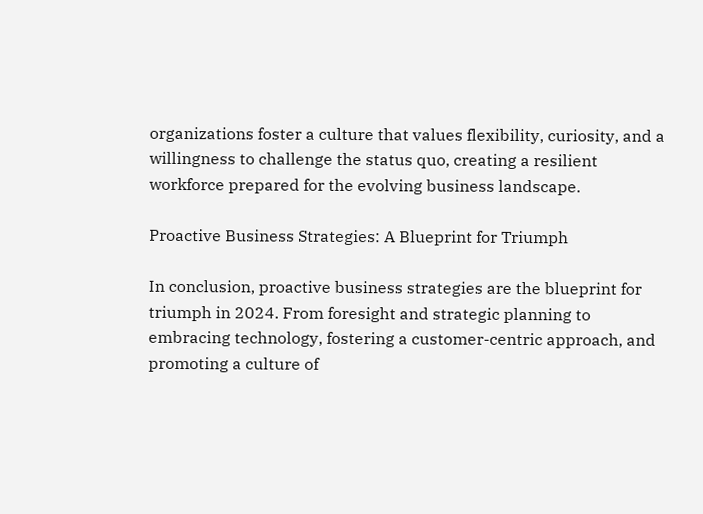organizations foster a culture that values flexibility, curiosity, and a willingness to challenge the status quo, creating a resilient workforce prepared for the evolving business landscape.

Proactive Business Strategies: A Blueprint for Triumph

In conclusion, proactive business strategies are the blueprint for triumph in 2024. From foresight and strategic planning to embracing technology, fostering a customer-centric approach, and promoting a culture of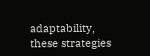adaptability, these strategies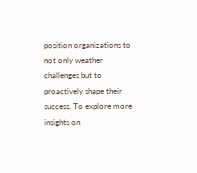position organizations to not only weather challenges but to proactively shape their success. To explore more insights on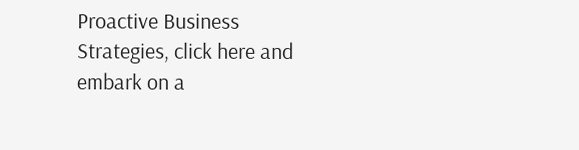Proactive Business Strategies, click here and embark on a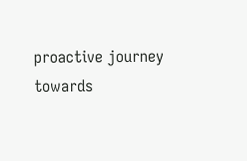proactive journey towards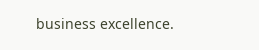business excellence.